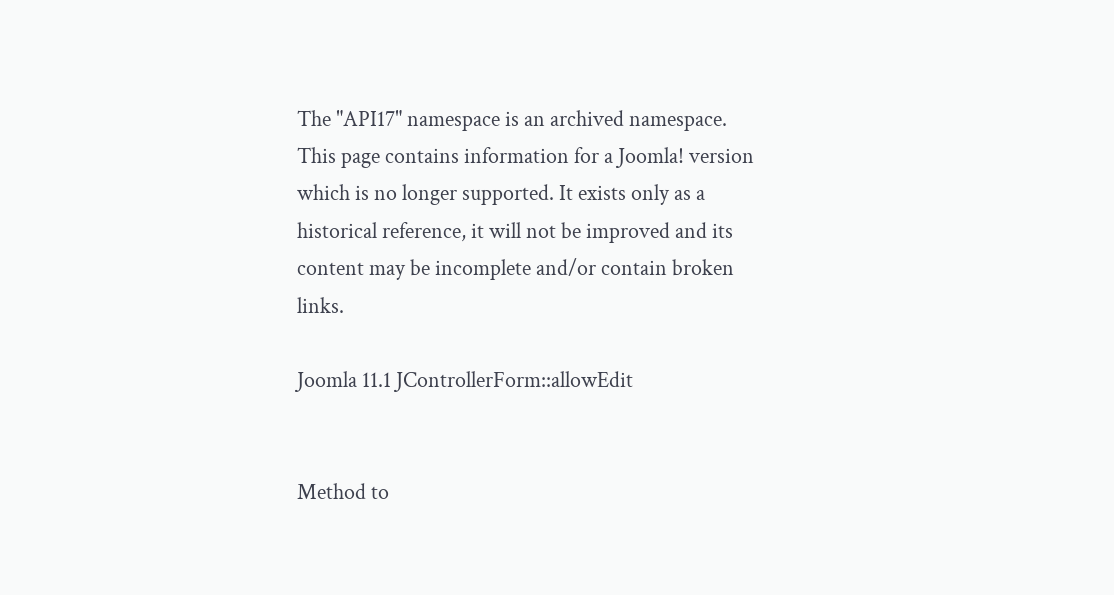The "API17" namespace is an archived namespace. This page contains information for a Joomla! version which is no longer supported. It exists only as a historical reference, it will not be improved and its content may be incomplete and/or contain broken links.

Joomla 11.1 JControllerForm::allowEdit


Method to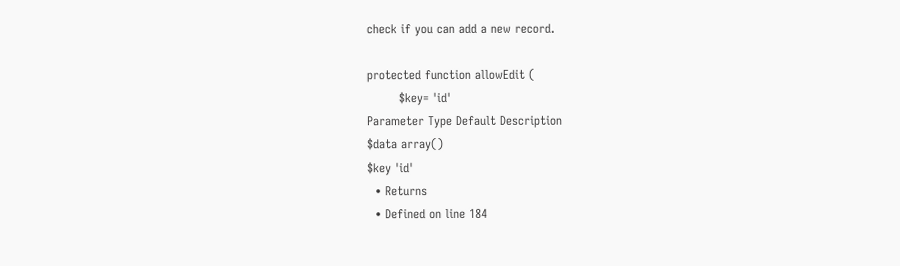check if you can add a new record.

protected function allowEdit (
        $key= 'id'
Parameter Type Default Description
$data array()
$key 'id'
  • Returns
  • Defined on line 184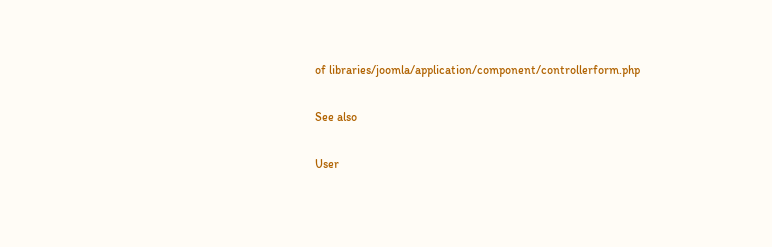of libraries/joomla/application/component/controllerform.php

See also

User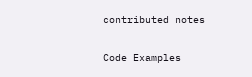contributed notes

Code Examples